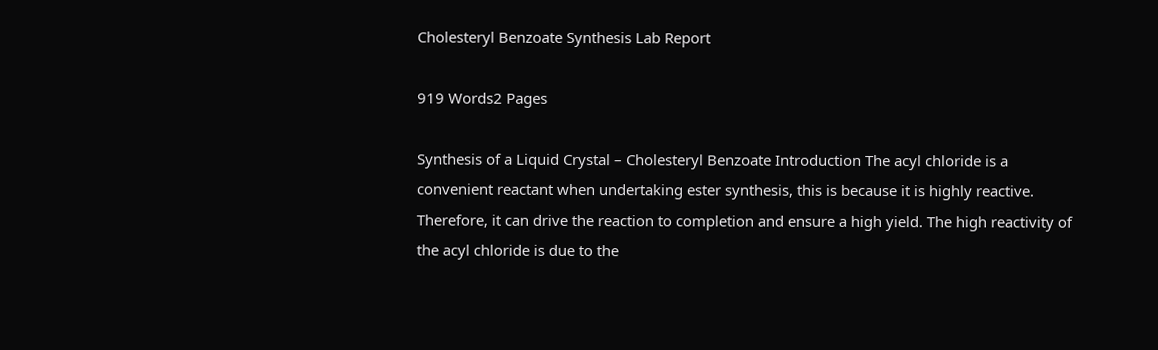Cholesteryl Benzoate Synthesis Lab Report

919 Words2 Pages

Synthesis of a Liquid Crystal – Cholesteryl Benzoate Introduction The acyl chloride is a convenient reactant when undertaking ester synthesis, this is because it is highly reactive. Therefore, it can drive the reaction to completion and ensure a high yield. The high reactivity of the acyl chloride is due to the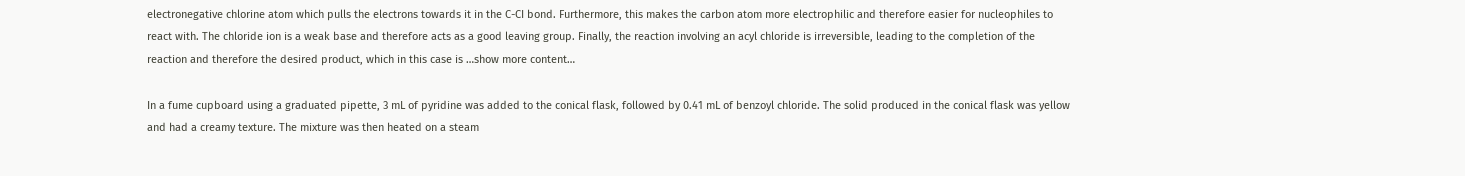electronegative chlorine atom which pulls the electrons towards it in the C-CI bond. Furthermore, this makes the carbon atom more electrophilic and therefore easier for nucleophiles to react with. The chloride ion is a weak base and therefore acts as a good leaving group. Finally, the reaction involving an acyl chloride is irreversible, leading to the completion of the reaction and therefore the desired product, which in this case is …show more content…

In a fume cupboard using a graduated pipette, 3 mL of pyridine was added to the conical flask, followed by 0.41 mL of benzoyl chloride. The solid produced in the conical flask was yellow and had a creamy texture. The mixture was then heated on a steam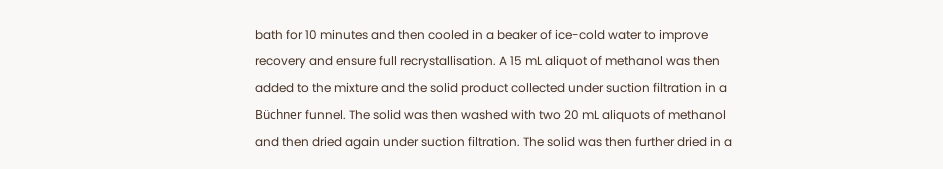bath for 10 minutes and then cooled in a beaker of ice-cold water to improve recovery and ensure full recrystallisation. A 15 mL aliquot of methanol was then added to the mixture and the solid product collected under suction filtration in a Büchner funnel. The solid was then washed with two 20 mL aliquots of methanol and then dried again under suction filtration. The solid was then further dried in a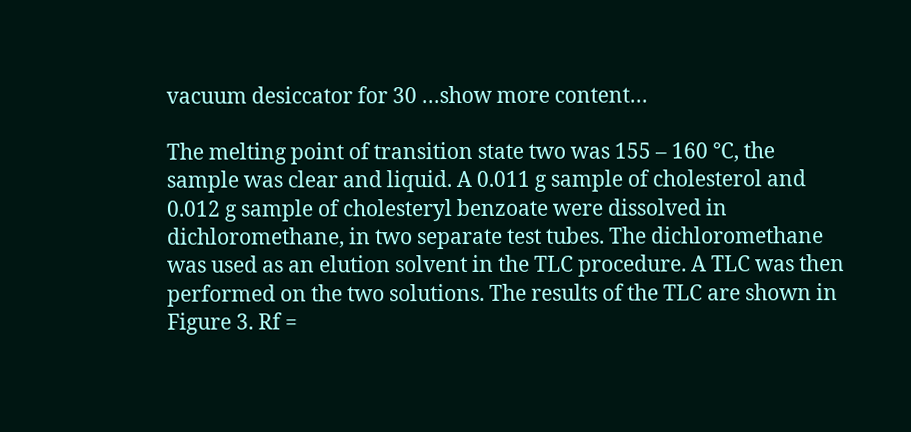vacuum desiccator for 30 …show more content…

The melting point of transition state two was 155 – 160 °C, the sample was clear and liquid. A 0.011 g sample of cholesterol and 0.012 g sample of cholesteryl benzoate were dissolved in dichloromethane, in two separate test tubes. The dichloromethane was used as an elution solvent in the TLC procedure. A TLC was then performed on the two solutions. The results of the TLC are shown in Figure 3. Rf =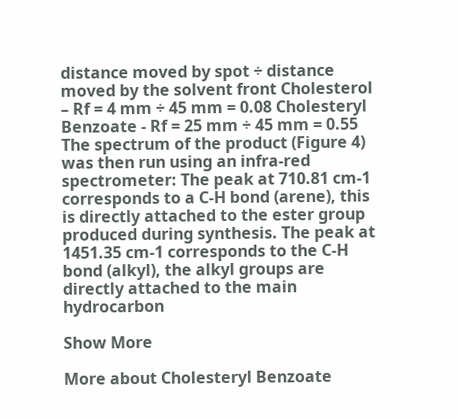distance moved by spot ÷ distance moved by the solvent front Cholesterol – Rf = 4 mm ÷ 45 mm = 0.08 Cholesteryl Benzoate - Rf = 25 mm ÷ 45 mm = 0.55 The spectrum of the product (Figure 4) was then run using an infra-red spectrometer: The peak at 710.81 cm-1 corresponds to a C-H bond (arene), this is directly attached to the ester group produced during synthesis. The peak at 1451.35 cm-1 corresponds to the C-H bond (alkyl), the alkyl groups are directly attached to the main hydrocarbon

Show More

More about Cholesteryl Benzoate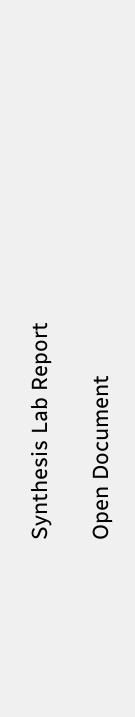Synthesis Lab Report

Open Document